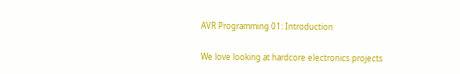AVR Programming 01: Introduction

We love looking at hardcore electronics projects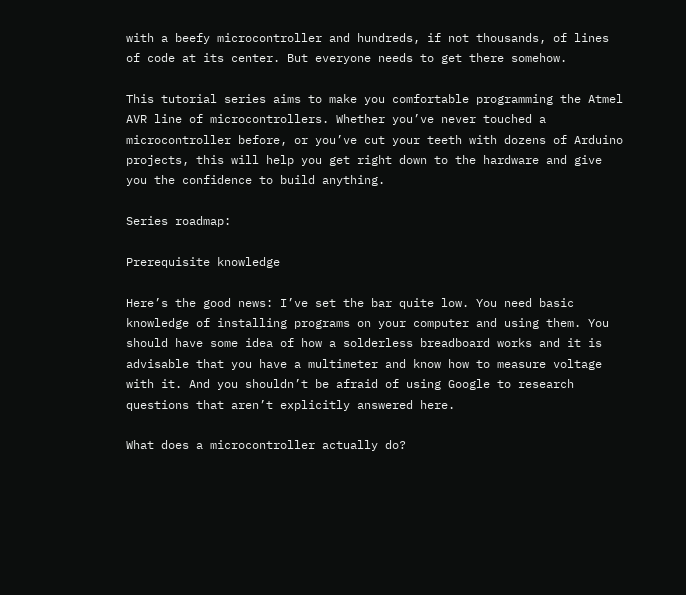with a beefy microcontroller and hundreds, if not thousands, of lines of code at its center. But everyone needs to get there somehow.

This tutorial series aims to make you comfortable programming the Atmel AVR line of microcontrollers. Whether you’ve never touched a microcontroller before, or you’ve cut your teeth with dozens of Arduino projects, this will help you get right down to the hardware and give you the confidence to build anything.

Series roadmap:

Prerequisite knowledge

Here’s the good news: I’ve set the bar quite low. You need basic knowledge of installing programs on your computer and using them. You should have some idea of how a solderless breadboard works and it is advisable that you have a multimeter and know how to measure voltage with it. And you shouldn’t be afraid of using Google to research questions that aren’t explicitly answered here.

What does a microcontroller actually do?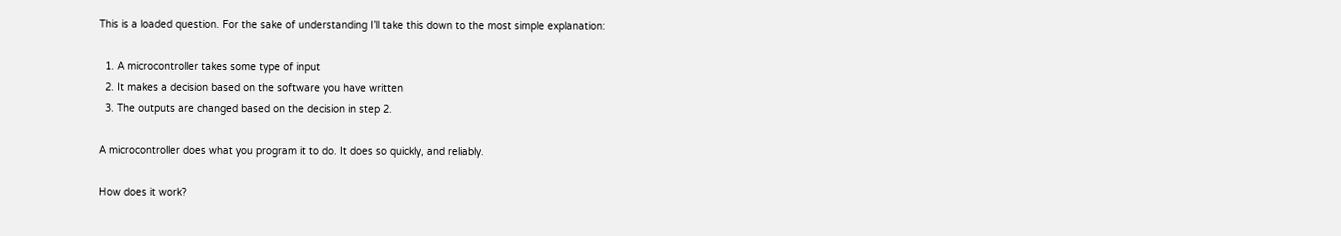This is a loaded question. For the sake of understanding I’ll take this down to the most simple explanation:

  1. A microcontroller takes some type of input
  2. It makes a decision based on the software you have written
  3. The outputs are changed based on the decision in step 2.

A microcontroller does what you program it to do. It does so quickly, and reliably.

How does it work?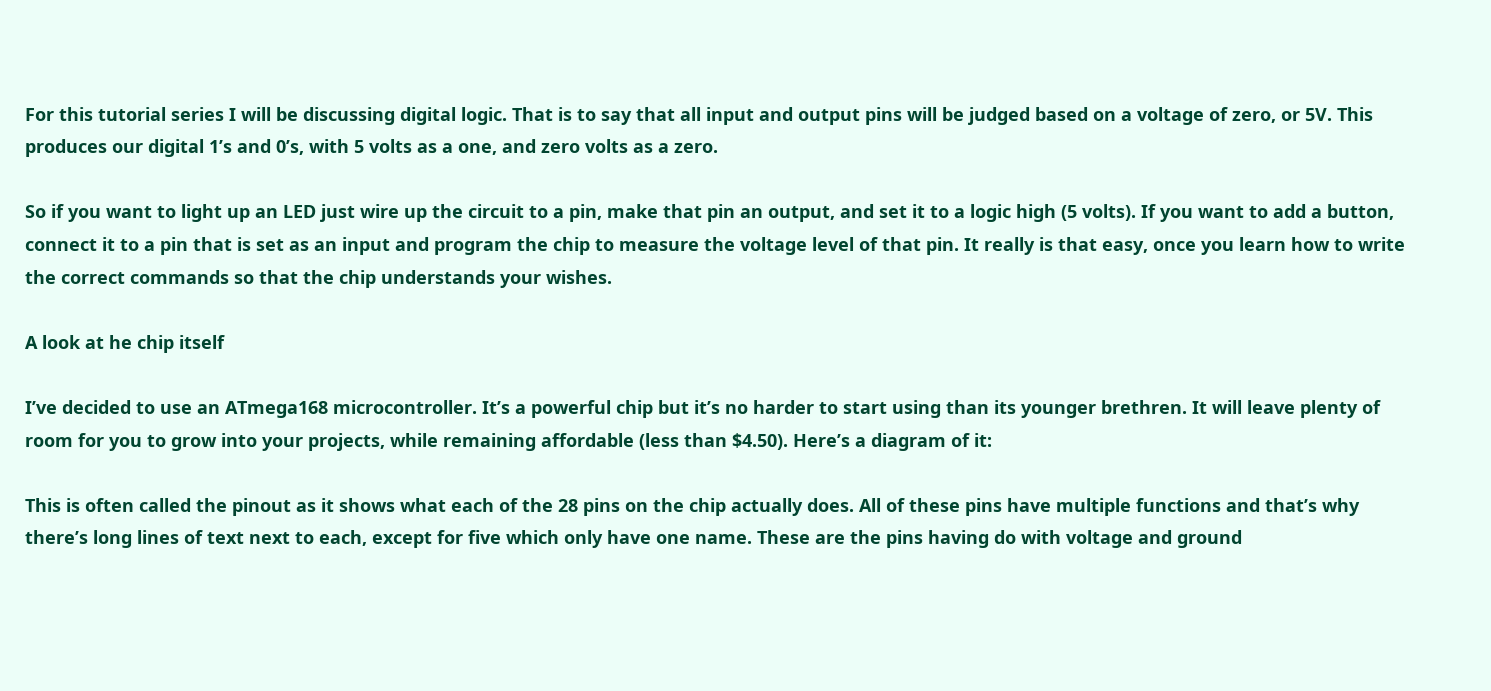For this tutorial series I will be discussing digital logic. That is to say that all input and output pins will be judged based on a voltage of zero, or 5V. This produces our digital 1’s and 0’s, with 5 volts as a one, and zero volts as a zero.

So if you want to light up an LED just wire up the circuit to a pin, make that pin an output, and set it to a logic high (5 volts). If you want to add a button, connect it to a pin that is set as an input and program the chip to measure the voltage level of that pin. It really is that easy, once you learn how to write the correct commands so that the chip understands your wishes.

A look at he chip itself

I’ve decided to use an ATmega168 microcontroller. It’s a powerful chip but it’s no harder to start using than its younger brethren. It will leave plenty of room for you to grow into your projects, while remaining affordable (less than $4.50). Here’s a diagram of it:

This is often called the pinout as it shows what each of the 28 pins on the chip actually does. All of these pins have multiple functions and that’s why there’s long lines of text next to each, except for five which only have one name. These are the pins having do with voltage and ground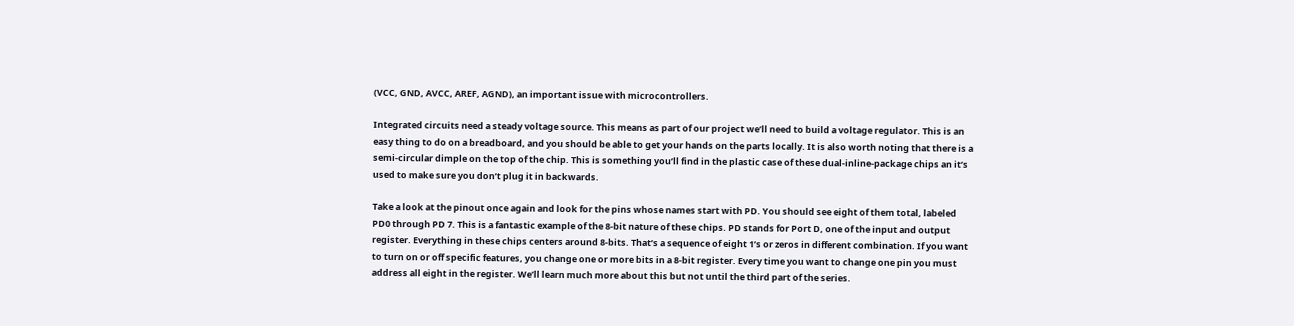(VCC, GND, AVCC, AREF, AGND), an important issue with microcontrollers.

Integrated circuits need a steady voltage source. This means as part of our project we’ll need to build a voltage regulator. This is an easy thing to do on a breadboard, and you should be able to get your hands on the parts locally. It is also worth noting that there is a semi-circular dimple on the top of the chip. This is something you’ll find in the plastic case of these dual-inline-package chips an it’s used to make sure you don’t plug it in backwards.

Take a look at the pinout once again and look for the pins whose names start with PD. You should see eight of them total, labeled PD0 through PD 7. This is a fantastic example of the 8-bit nature of these chips. PD stands for Port D, one of the input and output register. Everything in these chips centers around 8-bits. That’s a sequence of eight 1’s or zeros in different combination. If you want to turn on or off specific features, you change one or more bits in a 8-bit register. Every time you want to change one pin you must address all eight in the register. We’ll learn much more about this but not until the third part of the series.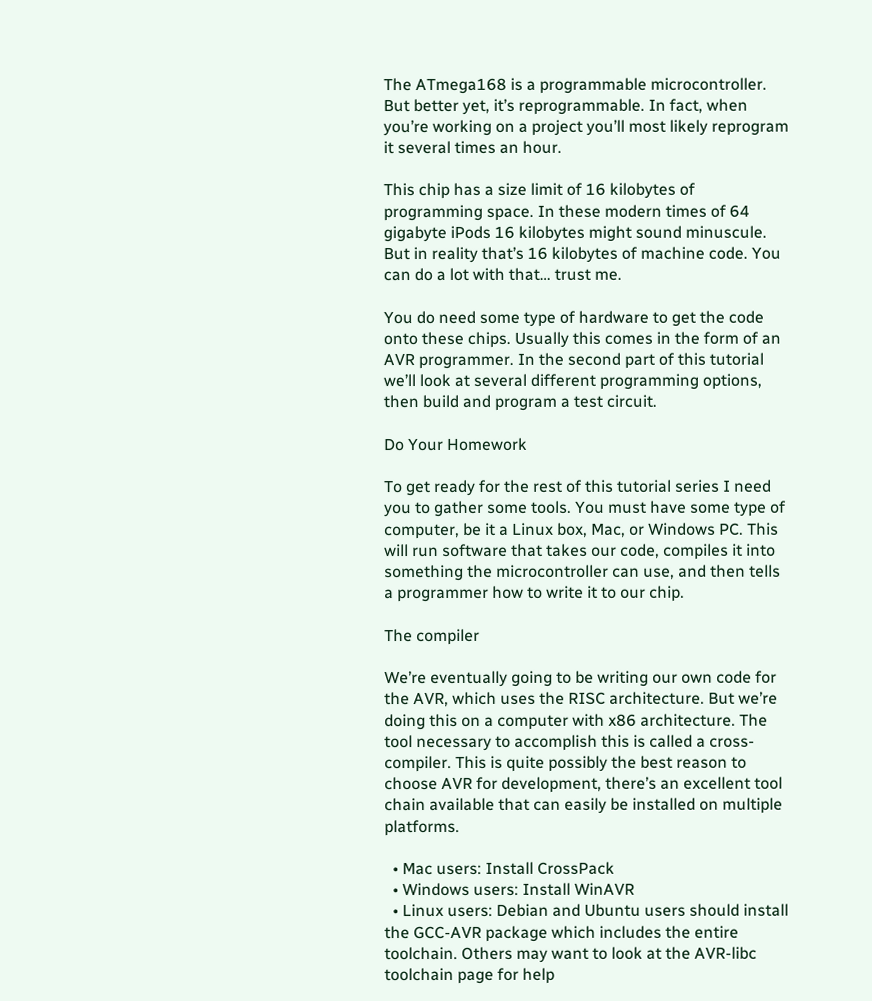The ATmega168 is a programmable microcontroller. But better yet, it’s reprogrammable. In fact, when you’re working on a project you’ll most likely reprogram it several times an hour.

This chip has a size limit of 16 kilobytes of programming space. In these modern times of 64 gigabyte iPods 16 kilobytes might sound minuscule. But in reality that’s 16 kilobytes of machine code. You can do a lot with that… trust me.

You do need some type of hardware to get the code onto these chips. Usually this comes in the form of an AVR programmer. In the second part of this tutorial we’ll look at several different programming options, then build and program a test circuit.

Do Your Homework

To get ready for the rest of this tutorial series I need you to gather some tools. You must have some type of computer, be it a Linux box, Mac, or Windows PC. This will run software that takes our code, compiles it into something the microcontroller can use, and then tells a programmer how to write it to our chip.

The compiler

We’re eventually going to be writing our own code for the AVR, which uses the RISC architecture. But we’re doing this on a computer with x86 architecture. The tool necessary to accomplish this is called a cross-compiler. This is quite possibly the best reason to choose AVR for development, there’s an excellent tool chain available that can easily be installed on multiple platforms.

  • Mac users: Install CrossPack
  • Windows users: Install WinAVR
  • Linux users: Debian and Ubuntu users should install the GCC-AVR package which includes the entire toolchain. Others may want to look at the AVR-libc toolchain page for help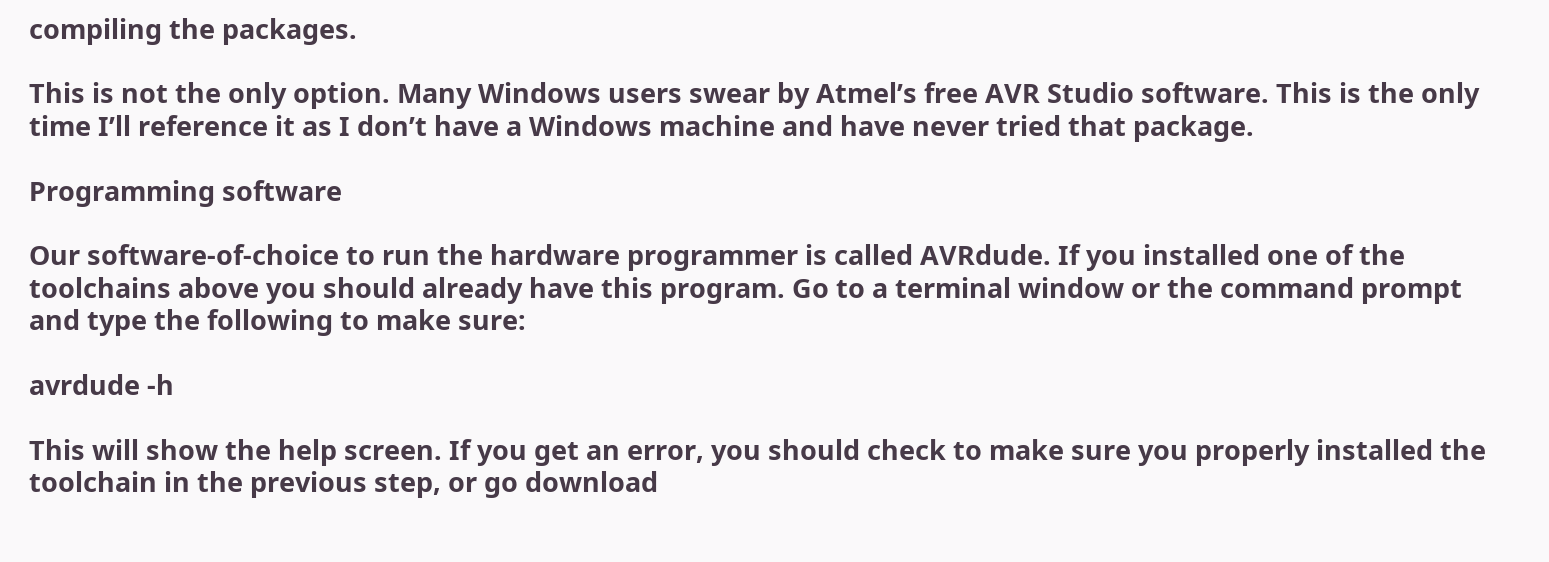compiling the packages.

This is not the only option. Many Windows users swear by Atmel’s free AVR Studio software. This is the only time I’ll reference it as I don’t have a Windows machine and have never tried that package.

Programming software

Our software-of-choice to run the hardware programmer is called AVRdude. If you installed one of the toolchains above you should already have this program. Go to a terminal window or the command prompt and type the following to make sure:

avrdude -h

This will show the help screen. If you get an error, you should check to make sure you properly installed the toolchain in the previous step, or go download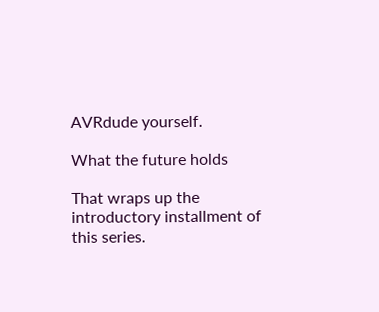AVRdude yourself.

What the future holds

That wraps up the introductory installment of this series.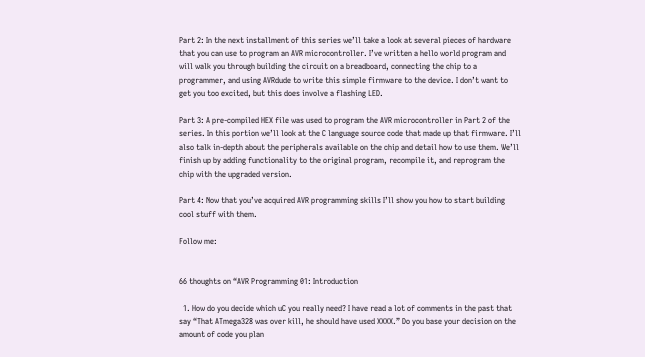Part 2: In the next installment of this series we’ll take a look at several pieces of hardware that you can use to program an AVR microcontroller. I’ve written a hello world program and will walk you through building the circuit on a breadboard, connecting the chip to a programmer, and using AVRdude to write this simple firmware to the device. I don’t want to get you too excited, but this does involve a flashing LED.

Part 3: A pre-compiled HEX file was used to program the AVR microcontroller in Part 2 of the series. In this portion we’ll look at the C language source code that made up that firmware. I’ll also talk in-depth about the peripherals available on the chip and detail how to use them. We’ll finish up by adding functionality to the original program, recompile it, and reprogram the chip with the upgraded version.

Part 4: Now that you’ve acquired AVR programming skills I’ll show you how to start building cool stuff with them.

Follow me:


66 thoughts on “AVR Programming 01: Introduction

  1. How do you decide which uC you really need? I have read a lot of comments in the past that say “That ATmega328 was over kill, he should have used XXXX.” Do you base your decision on the amount of code you plan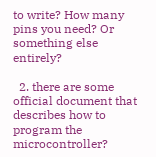to write? How many pins you need? Or something else entirely?

  2. there are some official document that describes how to program the microcontroller?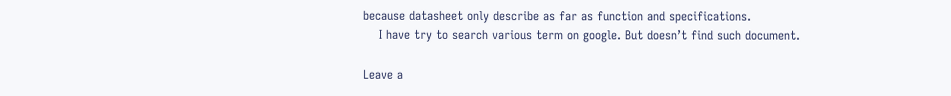because datasheet only describe as far as function and specifications.
    I have try to search various term on google. But doesn’t find such document.

Leave a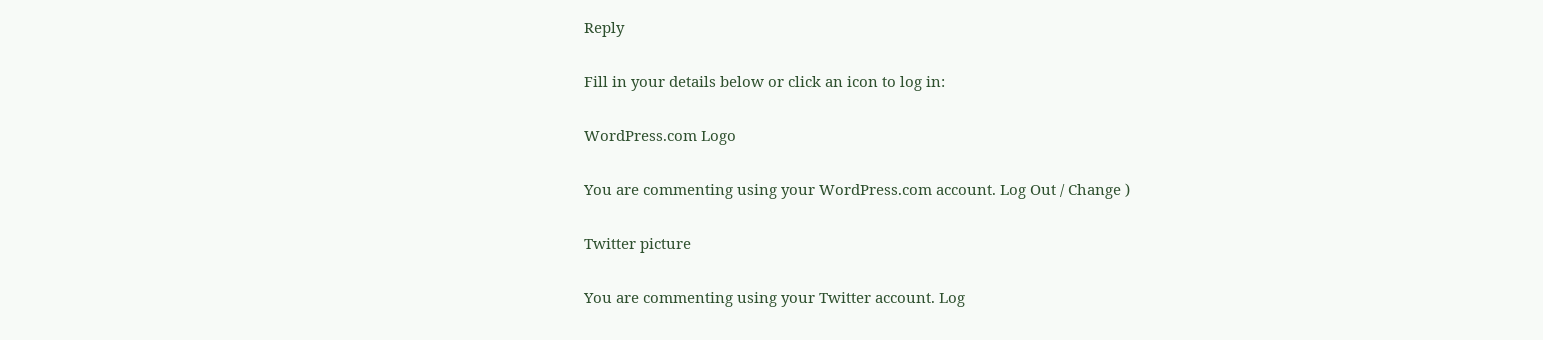Reply

Fill in your details below or click an icon to log in:

WordPress.com Logo

You are commenting using your WordPress.com account. Log Out / Change )

Twitter picture

You are commenting using your Twitter account. Log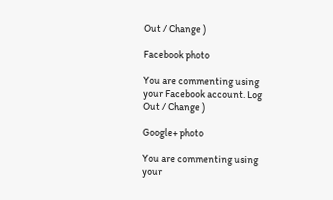Out / Change )

Facebook photo

You are commenting using your Facebook account. Log Out / Change )

Google+ photo

You are commenting using your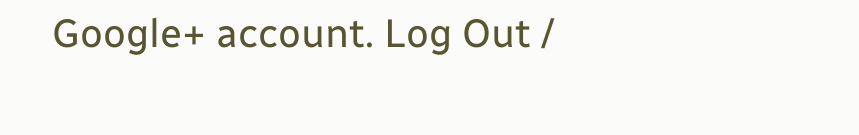Google+ account. Log Out /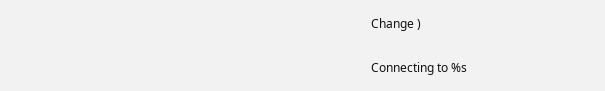Change )

Connecting to %s